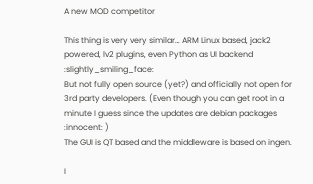A new MOD competitor

This thing is very very similar… ARM Linux based, jack2 powered, lv2 plugins, even Python as UI backend :slightly_smiling_face:
But not fully open source (yet?) and officially not open for 3rd party developers. (Even though you can get root in a minute I guess since the updates are debian packages :innocent: )
The GUI is QT based and the middleware is based on ingen.

I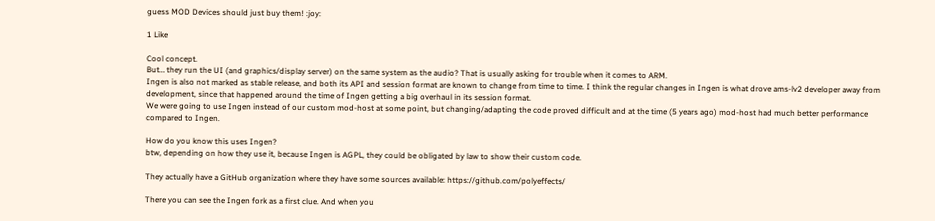guess MOD Devices should just buy them! :joy:

1 Like

Cool concept.
But… they run the UI (and graphics/display server) on the same system as the audio? That is usually asking for trouble when it comes to ARM.
Ingen is also not marked as stable release, and both its API and session format are known to change from time to time. I think the regular changes in Ingen is what drove ams-lv2 developer away from development, since that happened around the time of Ingen getting a big overhaul in its session format.
We were going to use Ingen instead of our custom mod-host at some point, but changing/adapting the code proved difficult and at the time (5 years ago) mod-host had much better performance compared to Ingen.

How do you know this uses Ingen?
btw, depending on how they use it, because Ingen is AGPL, they could be obligated by law to show their custom code.

They actually have a GitHub organization where they have some sources available: https://github.com/polyeffects/

There you can see the Ingen fork as a first clue. And when you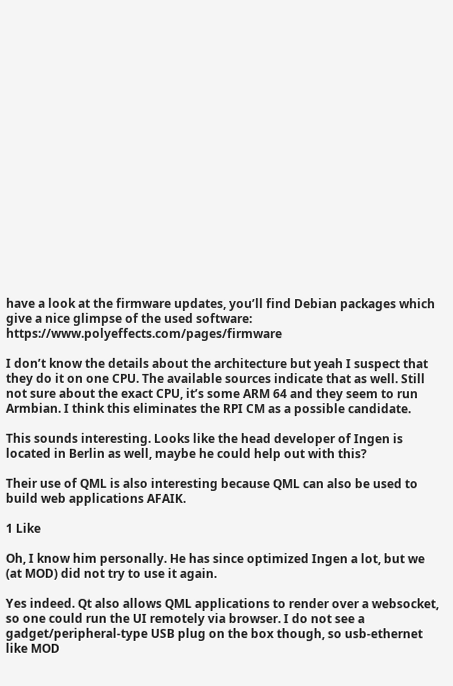have a look at the firmware updates, you’ll find Debian packages which give a nice glimpse of the used software: https://www.polyeffects.com/pages/firmware

I don’t know the details about the architecture but yeah I suspect that they do it on one CPU. The available sources indicate that as well. Still not sure about the exact CPU, it’s some ARM 64 and they seem to run Armbian. I think this eliminates the RPI CM as a possible candidate.

This sounds interesting. Looks like the head developer of Ingen is located in Berlin as well, maybe he could help out with this?

Their use of QML is also interesting because QML can also be used to build web applications AFAIK.

1 Like

Oh, I know him personally. He has since optimized Ingen a lot, but we (at MOD) did not try to use it again.

Yes indeed. Qt also allows QML applications to render over a websocket, so one could run the UI remotely via browser. I do not see a gadget/peripheral-type USB plug on the box though, so usb-ethernet like MOD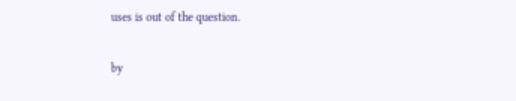uses is out of the question.

by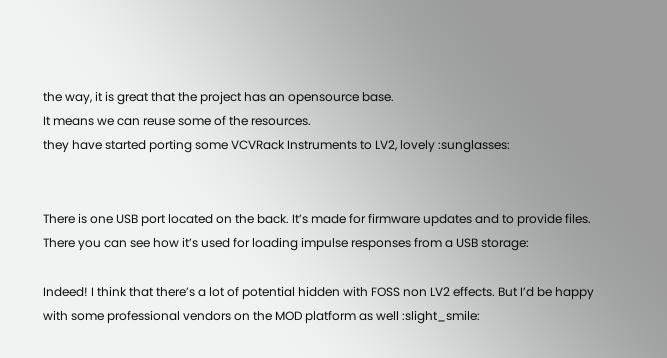the way, it is great that the project has an opensource base.
It means we can reuse some of the resources.
they have started porting some VCVRack Instruments to LV2, lovely :sunglasses:


There is one USB port located on the back. It’s made for firmware updates and to provide files. There you can see how it’s used for loading impulse responses from a USB storage:

Indeed! I think that there’s a lot of potential hidden with FOSS non LV2 effects. But I’d be happy with some professional vendors on the MOD platform as well :slight_smile: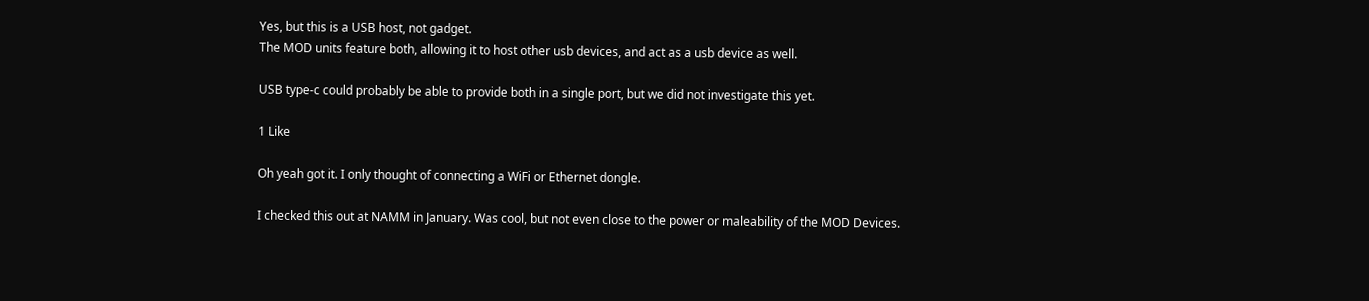Yes, but this is a USB host, not gadget.
The MOD units feature both, allowing it to host other usb devices, and act as a usb device as well.

USB type-c could probably be able to provide both in a single port, but we did not investigate this yet.

1 Like

Oh yeah got it. I only thought of connecting a WiFi or Ethernet dongle.

I checked this out at NAMM in January. Was cool, but not even close to the power or maleability of the MOD Devices.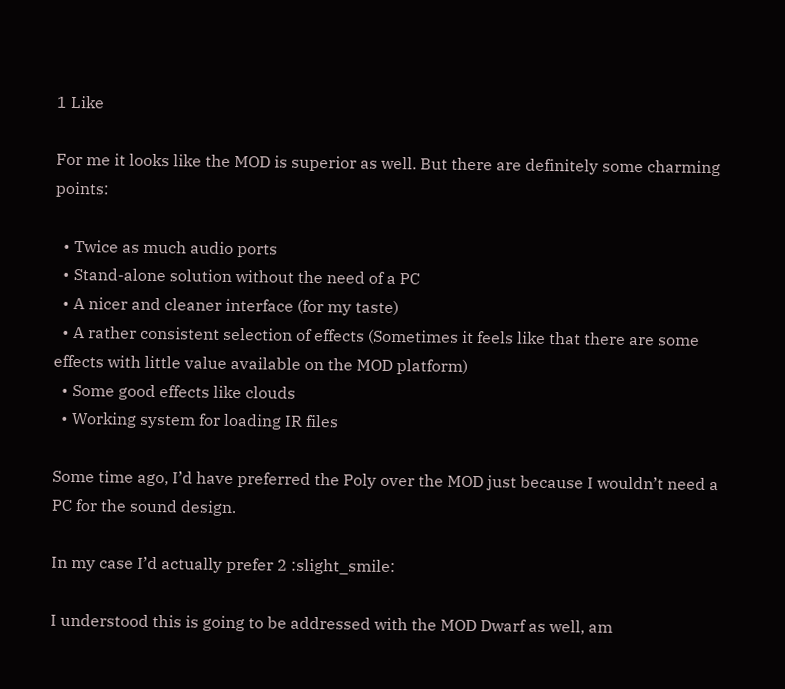1 Like

For me it looks like the MOD is superior as well. But there are definitely some charming points:

  • Twice as much audio ports
  • Stand-alone solution without the need of a PC
  • A nicer and cleaner interface (for my taste)
  • A rather consistent selection of effects (Sometimes it feels like that there are some effects with little value available on the MOD platform)
  • Some good effects like clouds
  • Working system for loading IR files

Some time ago, I’d have preferred the Poly over the MOD just because I wouldn’t need a PC for the sound design.

In my case I’d actually prefer 2 :slight_smile:

I understood this is going to be addressed with the MOD Dwarf as well, am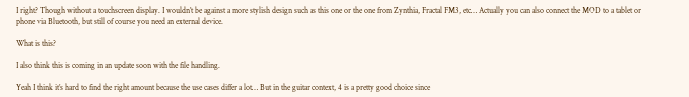I right? Though without a touchscreen display. I wouldn’t be against a more stylish design such as this one or the one from Zynthia, Fractal FM3, etc… Actually you can also connect the MOD to a tablet or phone via Bluetooth, but still of course you need an external device.

What is this?

I also think this is coming in an update soon with the file handling.

Yeah I think it’s hard to find the right amount because the use cases differ a lot… But in the guitar context, 4 is a pretty good choice since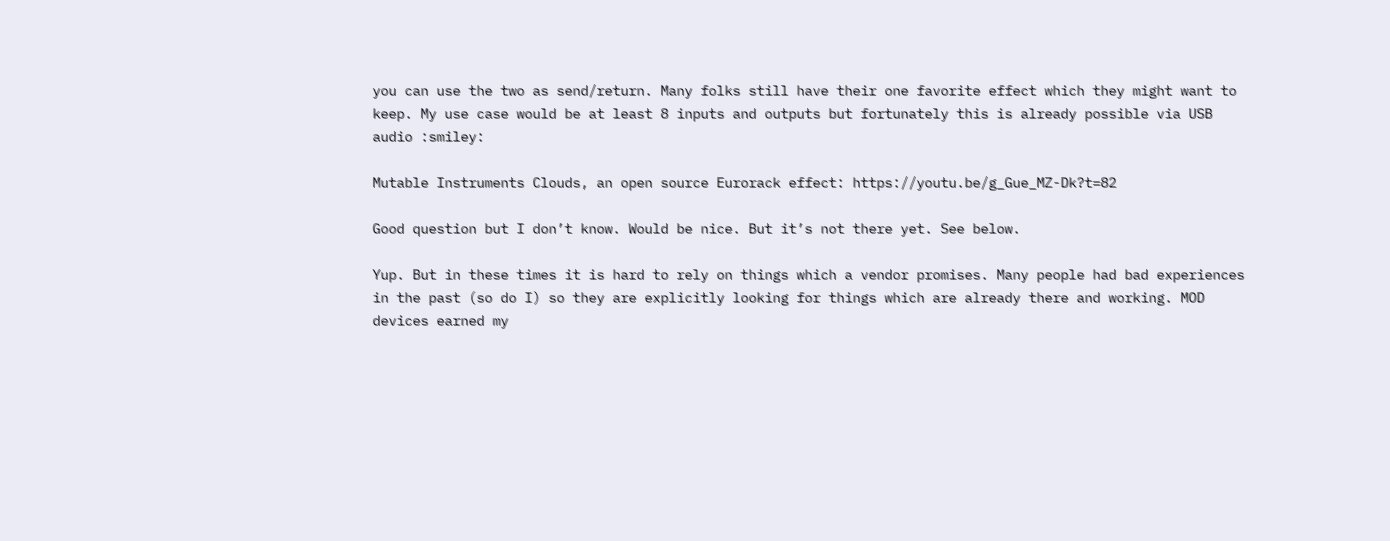you can use the two as send/return. Many folks still have their one favorite effect which they might want to keep. My use case would be at least 8 inputs and outputs but fortunately this is already possible via USB audio :smiley:

Mutable Instruments Clouds, an open source Eurorack effect: https://youtu.be/g_Gue_MZ-Dk?t=82

Good question but I don’t know. Would be nice. But it’s not there yet. See below.

Yup. But in these times it is hard to rely on things which a vendor promises. Many people had bad experiences in the past (so do I) so they are explicitly looking for things which are already there and working. MOD devices earned my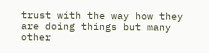trust with the way how they are doing things but many other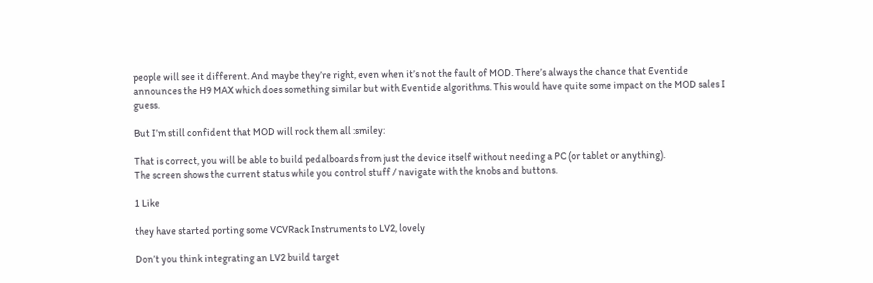people will see it different. And maybe they’re right, even when it’s not the fault of MOD. There’s always the chance that Eventide announces the H9 MAX which does something similar but with Eventide algorithms. This would have quite some impact on the MOD sales I guess.

But I’m still confident that MOD will rock them all :smiley:

That is correct, you will be able to build pedalboards from just the device itself without needing a PC (or tablet or anything).
The screen shows the current status while you control stuff / navigate with the knobs and buttons.

1 Like

they have started porting some VCVRack Instruments to LV2, lovely

Don’t you think integrating an LV2 build target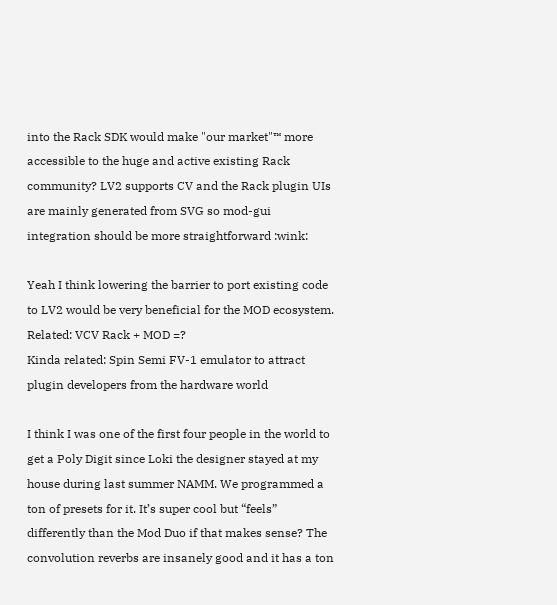into the Rack SDK would make "our market"™ more accessible to the huge and active existing Rack community? LV2 supports CV and the Rack plugin UIs are mainly generated from SVG so mod-gui integration should be more straightforward :wink:

Yeah I think lowering the barrier to port existing code to LV2 would be very beneficial for the MOD ecosystem.
Related: VCV Rack + MOD =?
Kinda related: Spin Semi FV-1 emulator to attract plugin developers from the hardware world

I think I was one of the first four people in the world to get a Poly Digit since Loki the designer stayed at my house during last summer NAMM. We programmed a ton of presets for it. It’s super cool but “feels” differently than the Mod Duo if that makes sense? The convolution reverbs are insanely good and it has a ton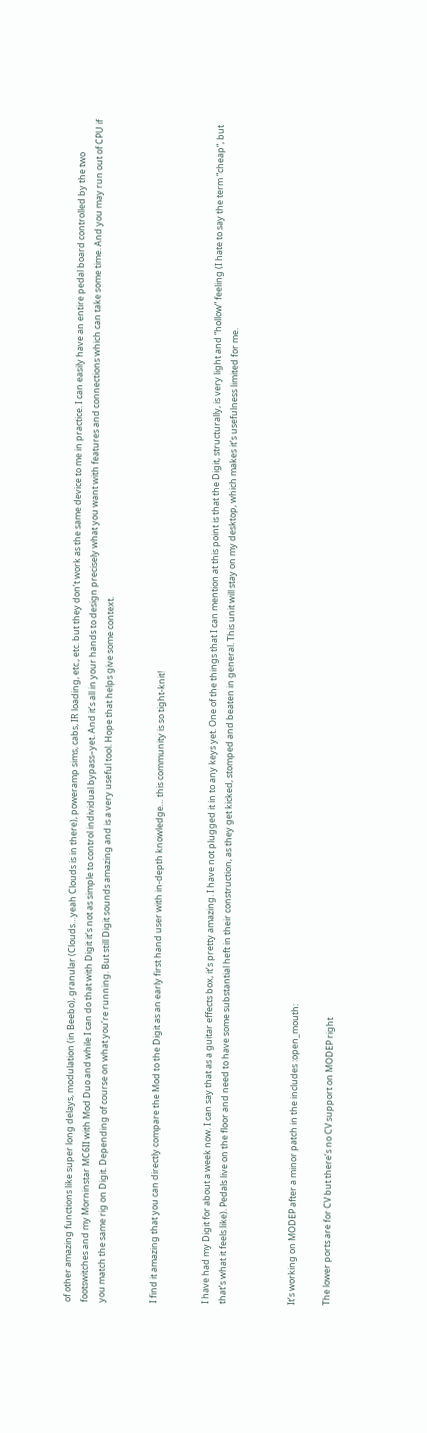of other amazing functions like super long delays, modulation (in Beebo), granular (Clouds…yeah Clouds is in there), poweramp sims, cabs, IR loading, etc., etc. but they don’t work as the same device to me in practice. I can easily have an entire pedal board controlled by the two footswitches and my Morninstar MC6II with Mod Duo and while I can do that with Digit it’s not as simple to control individual bypass–yet. And it’s all in your hands to design precisely what you want with features and connections which can take some time. And you may run out of CPU if you match the same rig on Digit. Depending of course on what you’re running. But still Digit sounds amazing and is a very useful tool. Hope that helps give some context.


I find it amazing that you can directly compare the Mod to the Digit as an early first hand user with in-depth knowledge… this community is so tight-knit!


I have had my Digit for about a week now. I can say that as a guitar effects box, it’s pretty amazing. I have not plugged it in to any keys yet. One of the things that I can mention at this point is that the Digit, structurally, is very light and “hollow” feeling (I hate to say the term “cheap”, but that’s what it feels like). Pedals live on the floor and need to have some substantial heft in their construction, as they get kicked, stomped and beaten in general. This unit will stay on my desktop, which makes it’s usefulness limited for me.



It’s working on MODEP after a minor patch in the includes :open_mouth:

The lower ports are for CV but there’s no CV support on MODEP right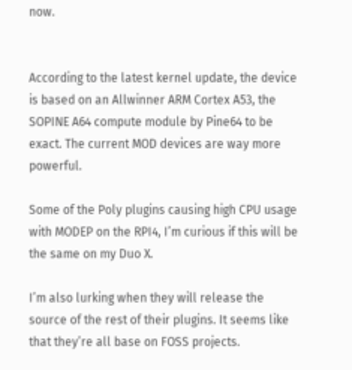now.


According to the latest kernel update, the device is based on an Allwinner ARM Cortex A53, the SOPINE A64 compute module by Pine64 to be exact. The current MOD devices are way more powerful.

Some of the Poly plugins causing high CPU usage with MODEP on the RPI4, I’m curious if this will be the same on my Duo X.

I’m also lurking when they will release the source of the rest of their plugins. It seems like that they’re all base on FOSS projects.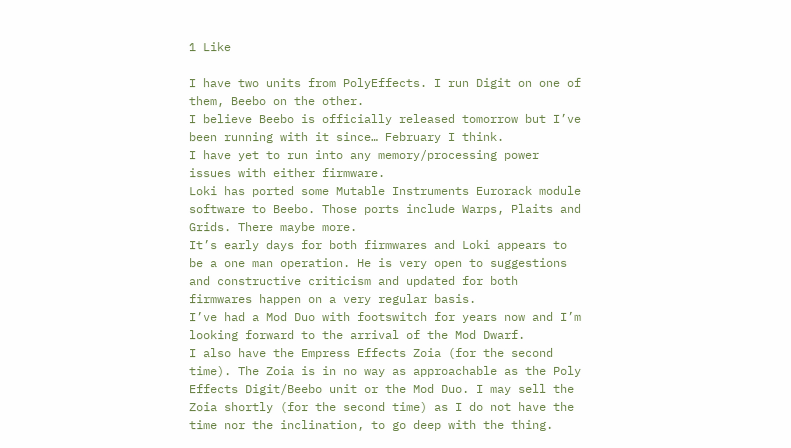1 Like

I have two units from PolyEffects. I run Digit on one of them, Beebo on the other.
I believe Beebo is officially released tomorrow but I’ve been running with it since… February I think.
I have yet to run into any memory/processing power issues with either firmware.
Loki has ported some Mutable Instruments Eurorack module software to Beebo. Those ports include Warps, Plaits and Grids. There maybe more.
It’s early days for both firmwares and Loki appears to be a one man operation. He is very open to suggestions and constructive criticism and updated for both firmwares happen on a very regular basis.
I’ve had a Mod Duo with footswitch for years now and I’m looking forward to the arrival of the Mod Dwarf.
I also have the Empress Effects Zoia (for the second time). The Zoia is in no way as approachable as the Poly Effects Digit/Beebo unit or the Mod Duo. I may sell the Zoia shortly (for the second time) as I do not have the time nor the inclination, to go deep with the thing.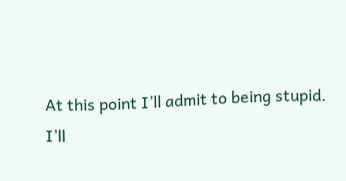At this point I’ll admit to being stupid.
I’ll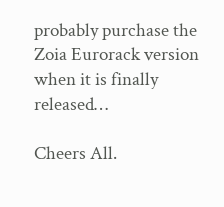probably purchase the Zoia Eurorack version when it is finally released…

Cheers All.